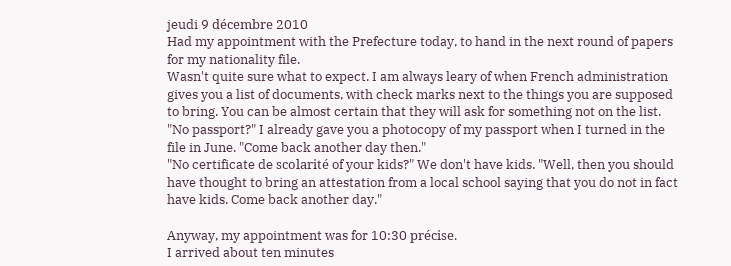jeudi 9 décembre 2010
Had my appointment with the Prefecture today, to hand in the next round of papers for my nationality file.
Wasn't quite sure what to expect. I am always leary of when French administration gives you a list of documents, with check marks next to the things you are supposed to bring. You can be almost certain that they will ask for something not on the list.
"No passport?" I already gave you a photocopy of my passport when I turned in the file in June. "Come back another day then."
"No certificate de scolarité of your kids?" We don't have kids. "Well, then you should have thought to bring an attestation from a local school saying that you do not in fact have kids. Come back another day."

Anyway, my appointment was for 10:30 précise.
I arrived about ten minutes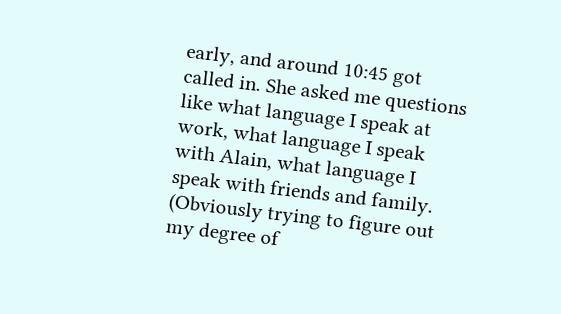early, and around 10:45 got called in. She asked me questions like what language I speak at work, what language I speak with Alain, what language I speak with friends and family. (Obviously trying to figure out my degree of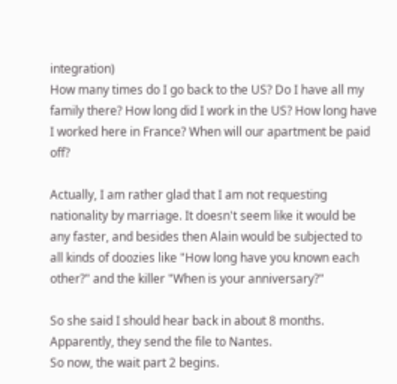integration)
How many times do I go back to the US? Do I have all my family there? How long did I work in the US? How long have I worked here in France? When will our apartment be paid off?

Actually, I am rather glad that I am not requesting nationality by marriage. It doesn't seem like it would be any faster, and besides then Alain would be subjected to all kinds of doozies like "How long have you known each other?" and the killer "When is your anniversary?"

So she said I should hear back in about 8 months. Apparently, they send the file to Nantes.
So now, the wait part 2 begins.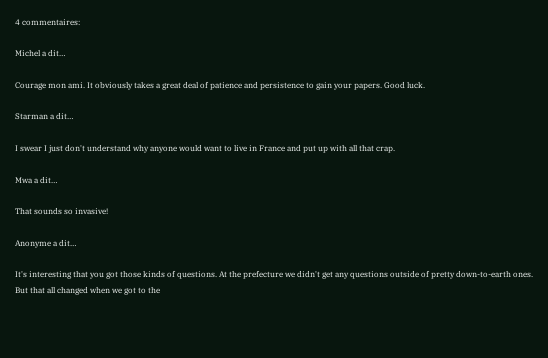4 commentaires:

Michel a dit…

Courage mon ami. It obviously takes a great deal of patience and persistence to gain your papers. Good luck.

Starman a dit…

I swear I just don't understand why anyone would want to live in France and put up with all that crap.

Mwa a dit…

That sounds so invasive!

Anonyme a dit…

It's interesting that you got those kinds of questions. At the prefecture we didn't get any questions outside of pretty down-to-earth ones.
But that all changed when we got to the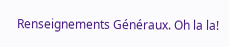Renseignements Généraux. Oh la la!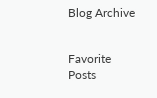Blog Archive


Favorite Posts